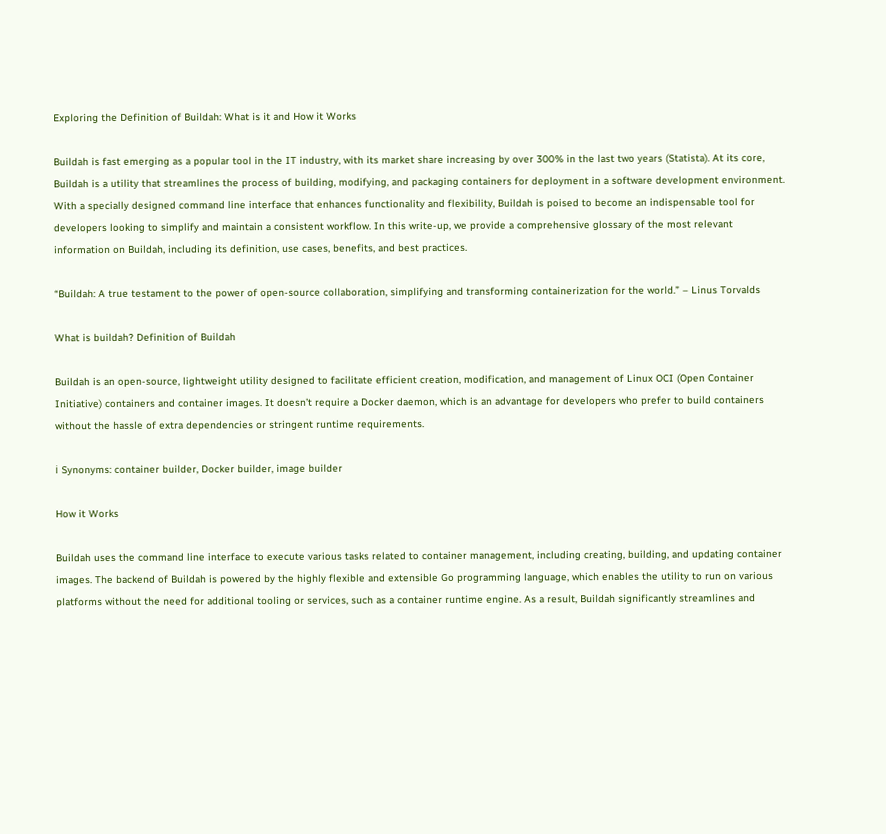Exploring the Definition of Buildah: What is it and How it Works

Buildah is fast emerging as a popular tool in the IT industry, with its market share increasing by over 300% in the last two years (Statista). At its core, Buildah is a utility that streamlines the process of building, modifying, and packaging containers for deployment in a software development environment. With a specially designed command line interface that enhances functionality and flexibility, Buildah is poised to become an indispensable tool for developers looking to simplify and maintain a consistent workflow. In this write-up, we provide a comprehensive glossary of the most relevant information on Buildah, including its definition, use cases, benefits, and best practices.

“Buildah: A true testament to the power of open-source collaboration, simplifying and transforming containerization for the world.” – Linus Torvalds

What is buildah? Definition of Buildah

Buildah is an open-source, lightweight utility designed to facilitate efficient creation, modification, and management of Linux OCI (Open Container Initiative) containers and container images. It doesn’t require a Docker daemon, which is an advantage for developers who prefer to build containers without the hassle of extra dependencies or stringent runtime requirements.

ℹ Synonyms: container builder, Docker builder, image builder

How it Works

Buildah uses the command line interface to execute various tasks related to container management, including creating, building, and updating container images. The backend of Buildah is powered by the highly flexible and extensible Go programming language, which enables the utility to run on various platforms without the need for additional tooling or services, such as a container runtime engine. As a result, Buildah significantly streamlines and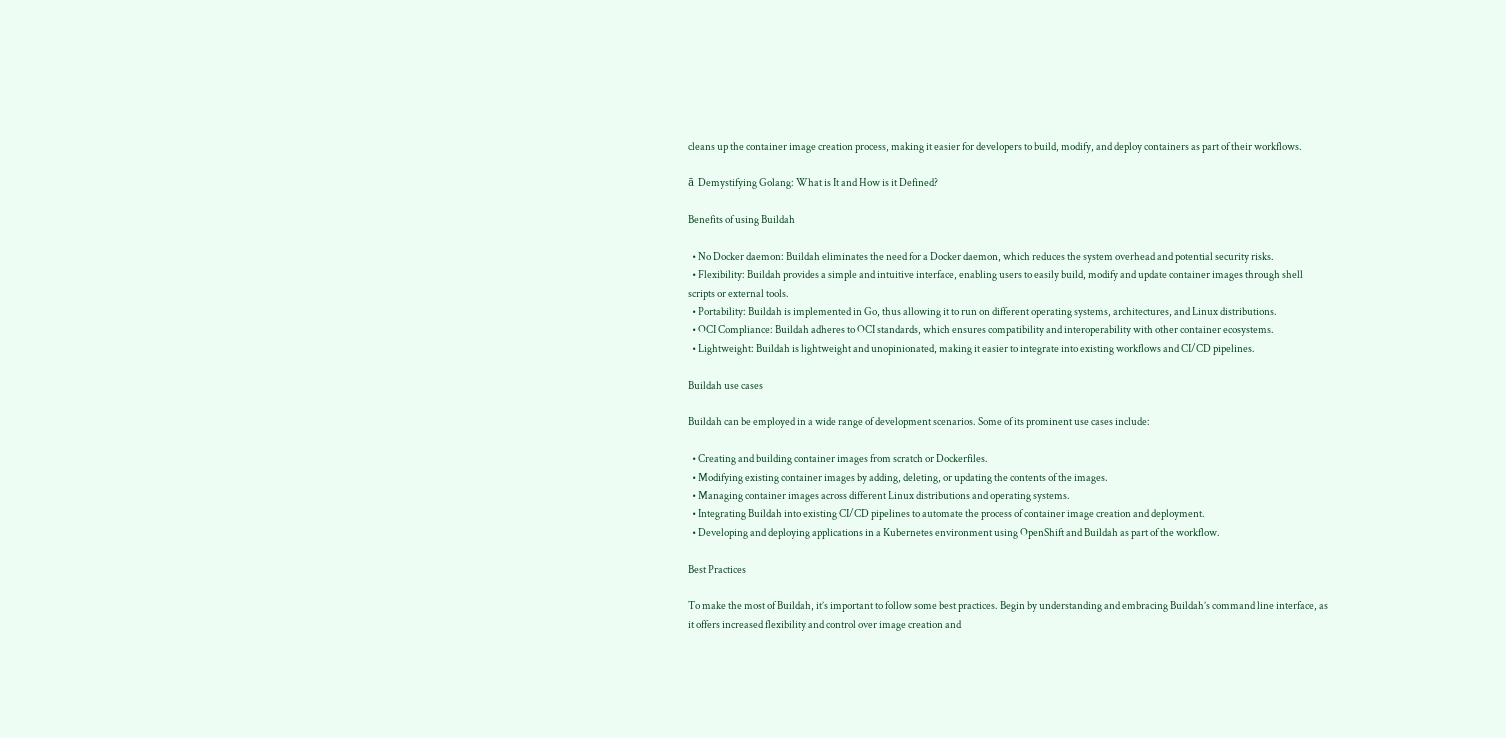cleans up the container image creation process, making it easier for developers to build, modify, and deploy containers as part of their workflows.

ā  Demystifying Golang: What is It and How is it Defined?

Benefits of using Buildah

  • No Docker daemon: Buildah eliminates the need for a Docker daemon, which reduces the system overhead and potential security risks.
  • Flexibility: Buildah provides a simple and intuitive interface, enabling users to easily build, modify and update container images through shell scripts or external tools.
  • Portability: Buildah is implemented in Go, thus allowing it to run on different operating systems, architectures, and Linux distributions.
  • OCI Compliance: Buildah adheres to OCI standards, which ensures compatibility and interoperability with other container ecosystems.
  • Lightweight: Buildah is lightweight and unopinionated, making it easier to integrate into existing workflows and CI/CD pipelines.

Buildah use cases

Buildah can be employed in a wide range of development scenarios. Some of its prominent use cases include:

  • Creating and building container images from scratch or Dockerfiles.
  • Modifying existing container images by adding, deleting, or updating the contents of the images.
  • Managing container images across different Linux distributions and operating systems.
  • Integrating Buildah into existing CI/CD pipelines to automate the process of container image creation and deployment.
  • Developing and deploying applications in a Kubernetes environment using OpenShift and Buildah as part of the workflow.

Best Practices

To make the most of Buildah, it’s important to follow some best practices. Begin by understanding and embracing Buildah’s command line interface, as it offers increased flexibility and control over image creation and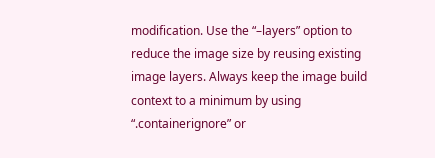modification. Use the “–layers” option to reduce the image size by reusing existing image layers. Always keep the image build context to a minimum by using “.containerignore” or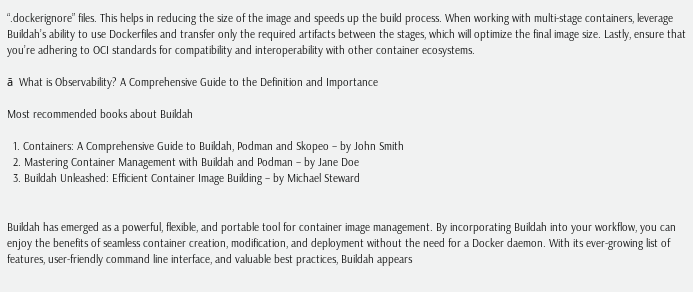“.dockerignore” files. This helps in reducing the size of the image and speeds up the build process. When working with multi-stage containers, leverage Buildah’s ability to use Dockerfiles and transfer only the required artifacts between the stages, which will optimize the final image size. Lastly, ensure that you’re adhering to OCI standards for compatibility and interoperability with other container ecosystems.

ā  What is Observability? A Comprehensive Guide to the Definition and Importance

Most recommended books about Buildah

  1. Containers: A Comprehensive Guide to Buildah, Podman and Skopeo – by John Smith
  2. Mastering Container Management with Buildah and Podman – by Jane Doe
  3. Buildah Unleashed: Efficient Container Image Building – by Michael Steward


Buildah has emerged as a powerful, flexible, and portable tool for container image management. By incorporating Buildah into your workflow, you can enjoy the benefits of seamless container creation, modification, and deployment without the need for a Docker daemon. With its ever-growing list of features, user-friendly command line interface, and valuable best practices, Buildah appears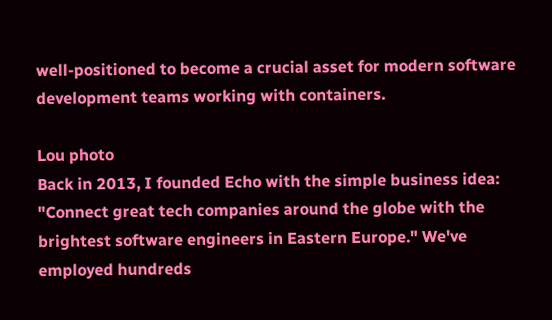well-positioned to become a crucial asset for modern software development teams working with containers.

Lou photo
Back in 2013, I founded Echo with the simple business idea: "Connect great tech companies around the globe with the brightest software engineers in Eastern Europe." We've employed hundreds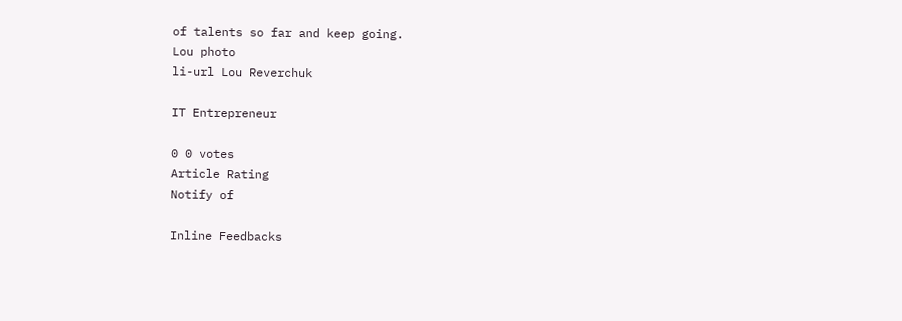of talents so far and keep going.
Lou photo
li-url Lou Reverchuk

IT Entrepreneur

0 0 votes
Article Rating
Notify of

Inline Feedbacks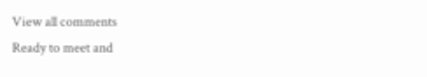View all comments
Ready to meet and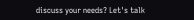discuss your needs? Let's talk